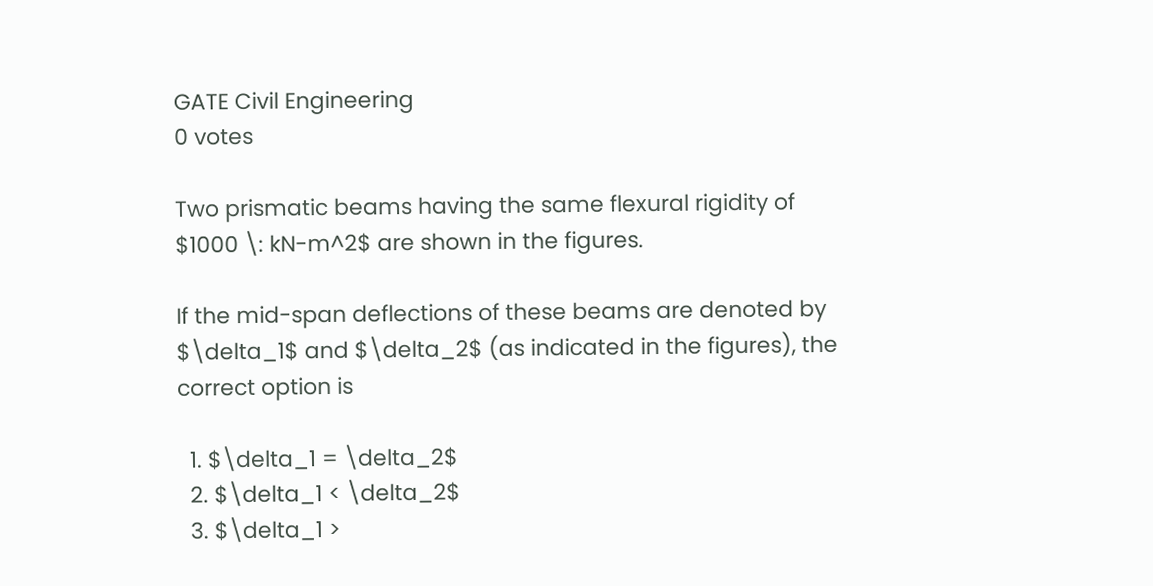GATE Civil Engineering
0 votes

Two prismatic beams having the same flexural rigidity of $1000 \: kN-m^2$ are shown in the figures.

If the mid-span deflections of these beams are denoted by $\delta_1$ and $\delta_2$ (as indicated in the figures), the correct option is

  1. $\delta_1 = \delta_2$
  2. $\delta_1 < \delta_2$
  3. $\delta_1 >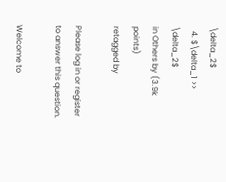\delta_2$
  4. $\delta_1 >> \delta_2$
in Others by (3.9k points)
retagged by

Please log in or register to answer this question.

Welcome to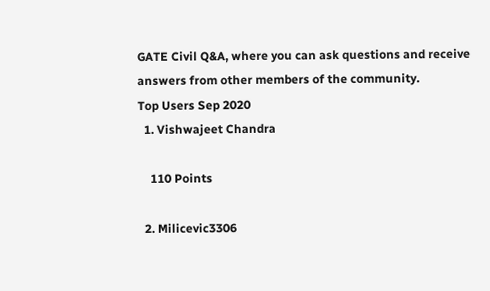GATE Civil Q&A, where you can ask questions and receive answers from other members of the community.
Top Users Sep 2020
  1. Vishwajeet Chandra

    110 Points

  2. Milicevic3306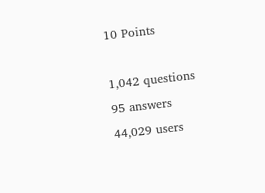10 Points

1,042 questions
95 answers
44,029 users